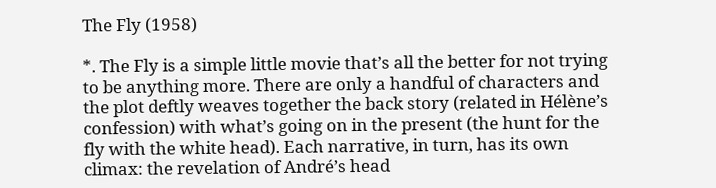The Fly (1958)

*. The Fly is a simple little movie that’s all the better for not trying to be anything more. There are only a handful of characters and the plot deftly weaves together the back story (related in Hélène’s confession) with what’s going on in the present (the hunt for the fly with the white head). Each narrative, in turn, has its own climax: the revelation of André’s head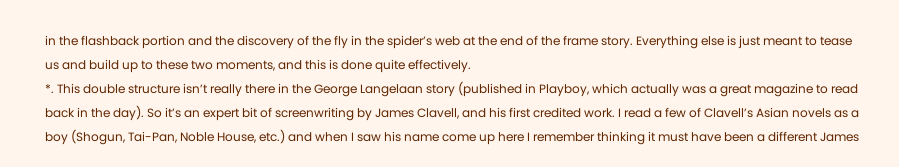in the flashback portion and the discovery of the fly in the spider’s web at the end of the frame story. Everything else is just meant to tease us and build up to these two moments, and this is done quite effectively.
*. This double structure isn’t really there in the George Langelaan story (published in Playboy, which actually was a great magazine to read back in the day). So it’s an expert bit of screenwriting by James Clavell, and his first credited work. I read a few of Clavell’s Asian novels as a boy (Shogun, Tai-Pan, Noble House, etc.) and when I saw his name come up here I remember thinking it must have been a different James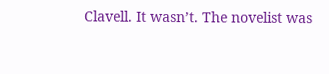Clavell. It wasn’t. The novelist was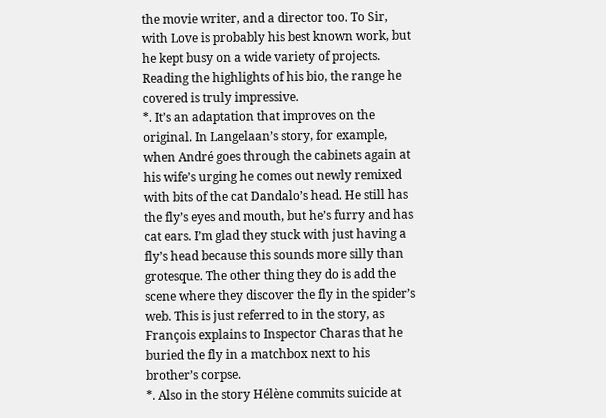the movie writer, and a director too. To Sir, with Love is probably his best known work, but he kept busy on a wide variety of projects. Reading the highlights of his bio, the range he covered is truly impressive.
*. It’s an adaptation that improves on the original. In Langelaan’s story, for example, when André goes through the cabinets again at his wife’s urging he comes out newly remixed with bits of the cat Dandalo’s head. He still has the fly’s eyes and mouth, but he’s furry and has cat ears. I’m glad they stuck with just having a fly’s head because this sounds more silly than grotesque. The other thing they do is add the scene where they discover the fly in the spider’s web. This is just referred to in the story, as François explains to Inspector Charas that he buried the fly in a matchbox next to his brother’s corpse.
*. Also in the story Hélène commits suicide at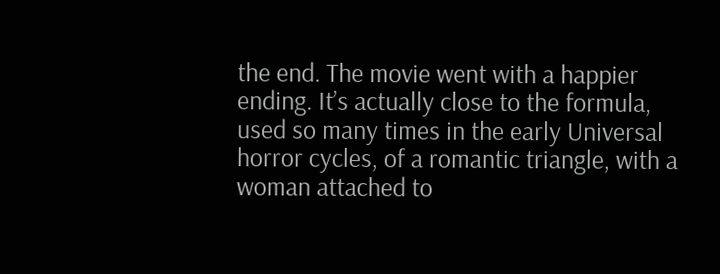the end. The movie went with a happier ending. It’s actually close to the formula, used so many times in the early Universal horror cycles, of a romantic triangle, with a woman attached to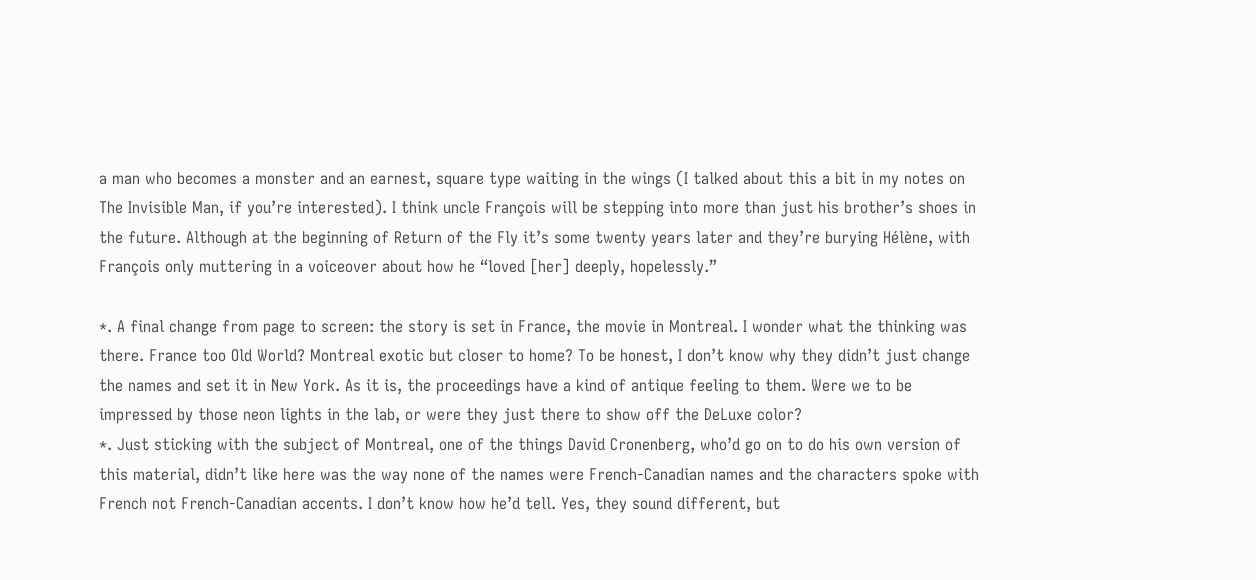a man who becomes a monster and an earnest, square type waiting in the wings (I talked about this a bit in my notes on The Invisible Man, if you’re interested). I think uncle François will be stepping into more than just his brother’s shoes in the future. Although at the beginning of Return of the Fly it’s some twenty years later and they’re burying Hélène, with François only muttering in a voiceover about how he “loved [her] deeply, hopelessly.”

*. A final change from page to screen: the story is set in France, the movie in Montreal. I wonder what the thinking was there. France too Old World? Montreal exotic but closer to home? To be honest, I don’t know why they didn’t just change the names and set it in New York. As it is, the proceedings have a kind of antique feeling to them. Were we to be impressed by those neon lights in the lab, or were they just there to show off the DeLuxe color?
*. Just sticking with the subject of Montreal, one of the things David Cronenberg, who’d go on to do his own version of this material, didn’t like here was the way none of the names were French-Canadian names and the characters spoke with French not French-Canadian accents. I don’t know how he’d tell. Yes, they sound different, but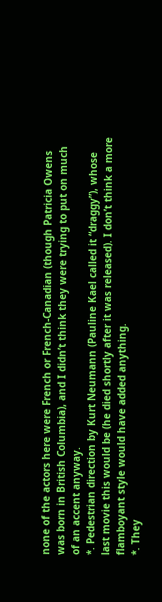none of the actors here were French or French-Canadian (though Patricia Owens was born in British Columbia), and I didn’t think they were trying to put on much of an accent anyway.
*. Pedestrian direction by Kurt Neumann (Pauline Kael called it “draggy”), whose last movie this would be (he died shortly after it was released). I don’t think a more flamboyant style would have added anything.
*. They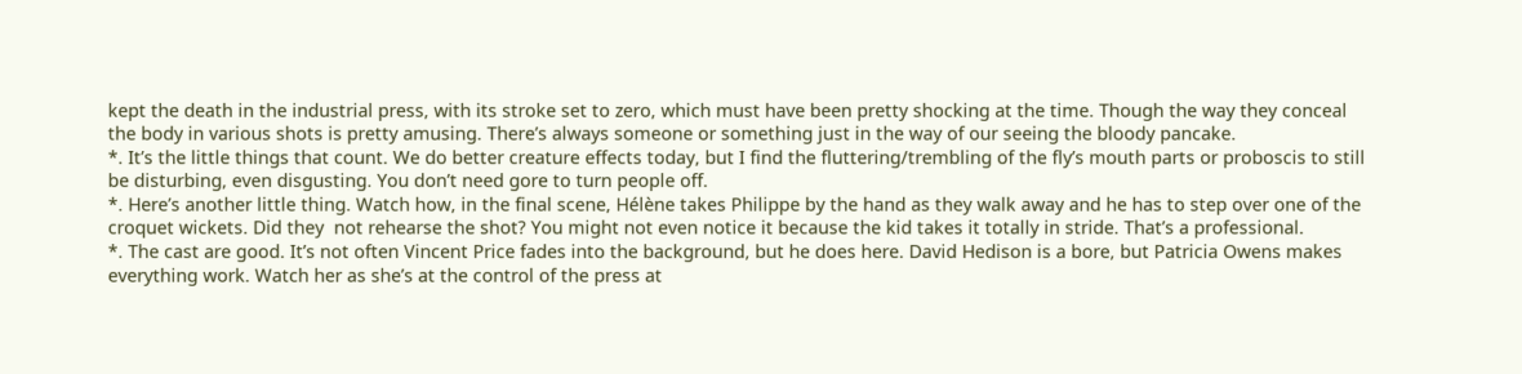kept the death in the industrial press, with its stroke set to zero, which must have been pretty shocking at the time. Though the way they conceal the body in various shots is pretty amusing. There’s always someone or something just in the way of our seeing the bloody pancake.
*. It’s the little things that count. We do better creature effects today, but I find the fluttering/trembling of the fly’s mouth parts or proboscis to still be disturbing, even disgusting. You don’t need gore to turn people off.
*. Here’s another little thing. Watch how, in the final scene, Hélène takes Philippe by the hand as they walk away and he has to step over one of the croquet wickets. Did they  not rehearse the shot? You might not even notice it because the kid takes it totally in stride. That’s a professional.
*. The cast are good. It’s not often Vincent Price fades into the background, but he does here. David Hedison is a bore, but Patricia Owens makes everything work. Watch her as she’s at the control of the press at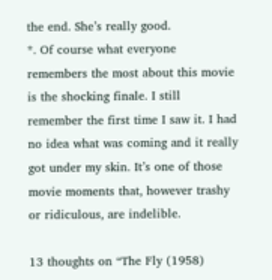the end. She’s really good.
*. Of course what everyone remembers the most about this movie is the shocking finale. I still remember the first time I saw it. I had no idea what was coming and it really got under my skin. It’s one of those movie moments that, however trashy or ridiculous, are indelible.

13 thoughts on “The Fly (1958)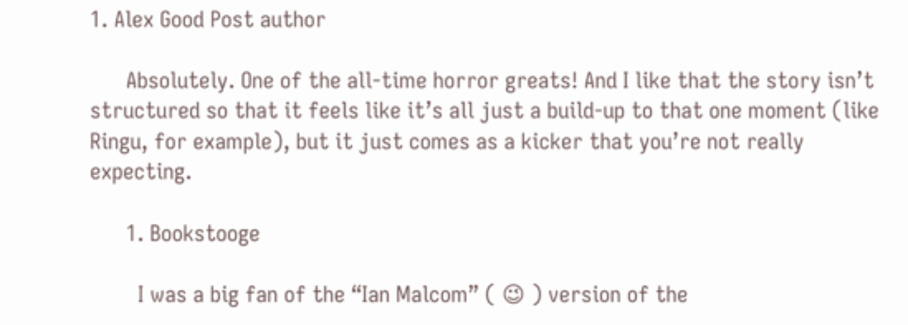1. Alex Good Post author

      Absolutely. One of the all-time horror greats! And I like that the story isn’t structured so that it feels like it’s all just a build-up to that one moment (like Ringu, for example), but it just comes as a kicker that you’re not really expecting.

      1. Bookstooge

        I was a big fan of the “Ian Malcom” ( 😉 ) version of the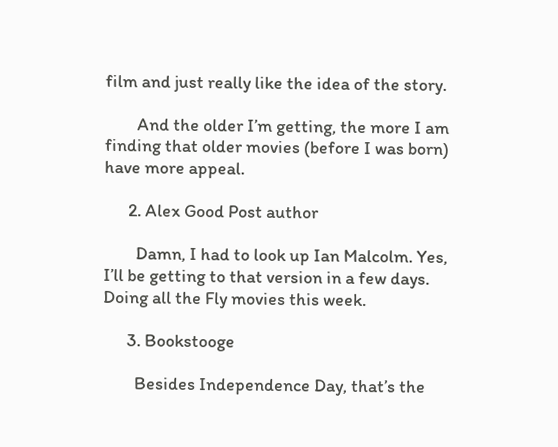film and just really like the idea of the story.

        And the older I’m getting, the more I am finding that older movies (before I was born) have more appeal.

      2. Alex Good Post author

        Damn, I had to look up Ian Malcolm. Yes, I’ll be getting to that version in a few days. Doing all the Fly movies this week.

      3. Bookstooge

        Besides Independence Day, that’s the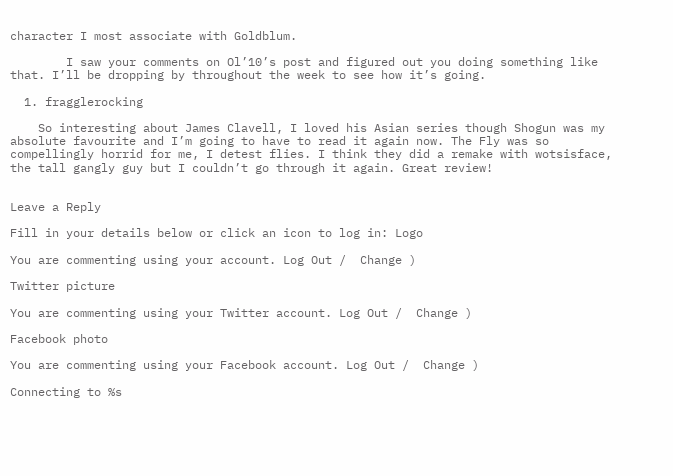character I most associate with Goldblum.

        I saw your comments on Ol’10’s post and figured out you doing something like that. I’ll be dropping by throughout the week to see how it’s going.

  1. fragglerocking

    So interesting about James Clavell, I loved his Asian series though Shogun was my absolute favourite and I’m going to have to read it again now. The Fly was so compellingly horrid for me, I detest flies. I think they did a remake with wotsisface, the tall gangly guy but I couldn’t go through it again. Great review!


Leave a Reply

Fill in your details below or click an icon to log in: Logo

You are commenting using your account. Log Out /  Change )

Twitter picture

You are commenting using your Twitter account. Log Out /  Change )

Facebook photo

You are commenting using your Facebook account. Log Out /  Change )

Connecting to %s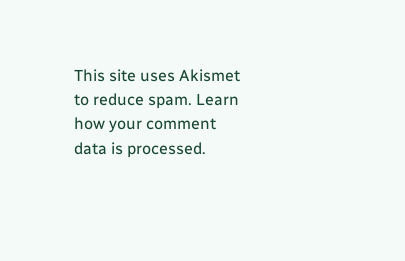This site uses Akismet to reduce spam. Learn how your comment data is processed.